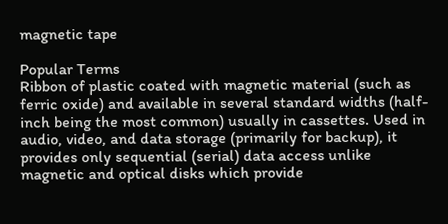magnetic tape

Popular Terms
Ribbon of plastic coated with magnetic material (such as ferric oxide) and available in several standard widths (half-inch being the most common) usually in cassettes. Used in audio, video, and data storage (primarily for backup), it provides only sequential (serial) data access unlike magnetic and optical disks which provide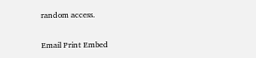random access.

Email Print Embed